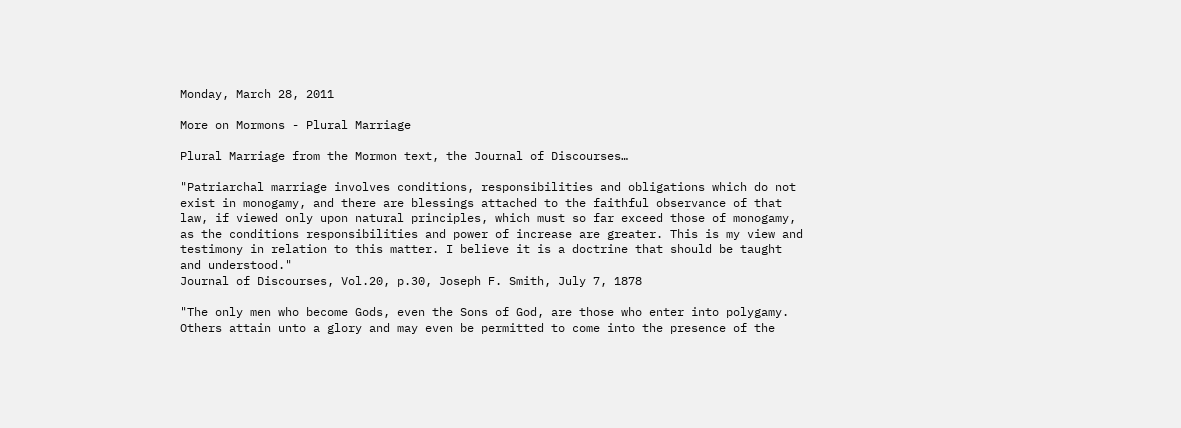Monday, March 28, 2011

More on Mormons - Plural Marriage

Plural Marriage from the Mormon text, the Journal of Discourses…

"Patriarchal marriage involves conditions, responsibilities and obligations which do not exist in monogamy, and there are blessings attached to the faithful observance of that law, if viewed only upon natural principles, which must so far exceed those of monogamy, as the conditions responsibilities and power of increase are greater. This is my view and testimony in relation to this matter. I believe it is a doctrine that should be taught and understood."
Journal of Discourses, Vol.20, p.30, Joseph F. Smith, July 7, 1878

"The only men who become Gods, even the Sons of God, are those who enter into polygamy. Others attain unto a glory and may even be permitted to come into the presence of the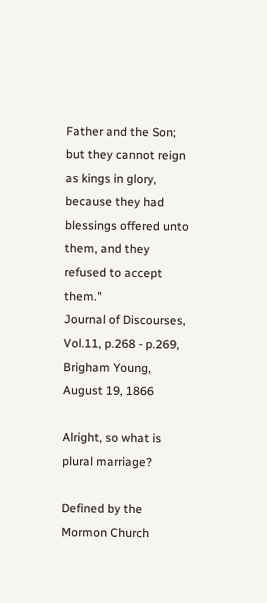Father and the Son; but they cannot reign as kings in glory, because they had blessings offered unto them, and they refused to accept them."
Journal of Discourses, Vol.11, p.268 - p.269, Brigham Young, August 19, 1866

Alright, so what is plural marriage?

Defined by the Mormon Church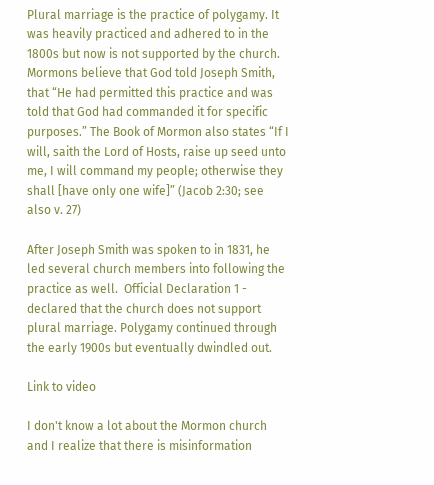Plural marriage is the practice of polygamy. It was heavily practiced and adhered to in the 1800s but now is not supported by the church. Mormons believe that God told Joseph Smith, that “He had permitted this practice and was told that God had commanded it for specific purposes.” The Book of Mormon also states “If I will, saith the Lord of Hosts, raise up seed unto me, I will command my people; otherwise they shall [have only one wife]” (Jacob 2:30; see also v. 27)

After Joseph Smith was spoken to in 1831, he led several church members into following the practice as well.  Official Declaration 1 - declared that the church does not support plural marriage. Polygamy continued through the early 1900s but eventually dwindled out.

Link to video

I don't know a lot about the Mormon church and I realize that there is misinformation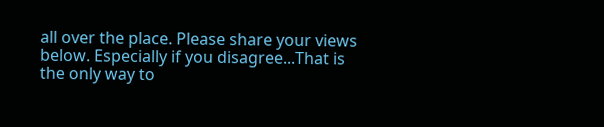all over the place. Please share your views below. Especially if you disagree...That is the only way to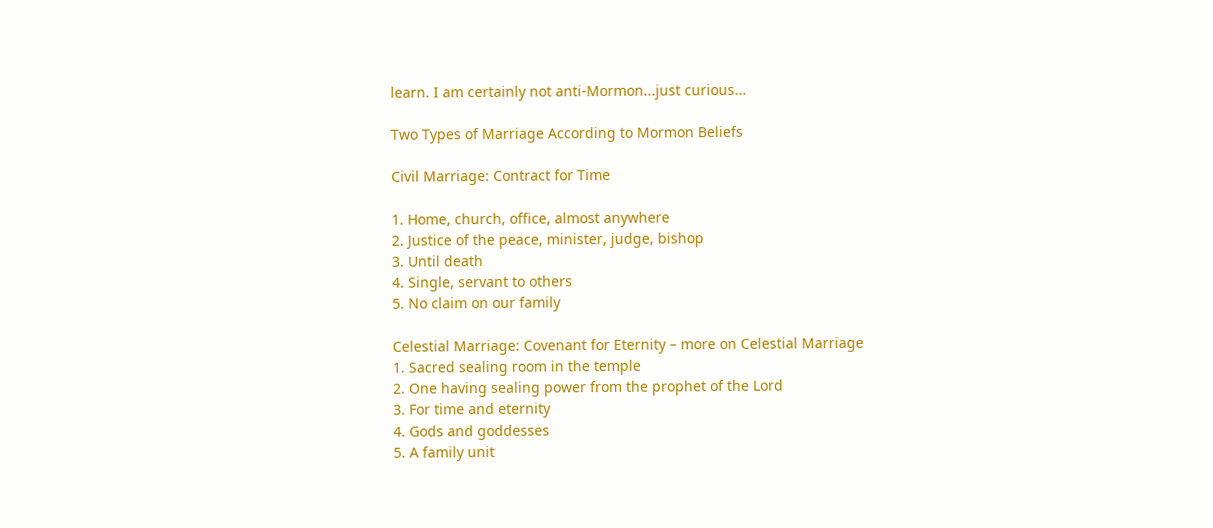learn. I am certainly not anti-Mormon...just curious...

Two Types of Marriage According to Mormon Beliefs

Civil Marriage: Contract for Time

1. Home, church, office, almost anywhere
2. Justice of the peace, minister, judge, bishop
3. Until death
4. Single, servant to others
5. No claim on our family

Celestial Marriage: Covenant for Eternity – more on Celestial Marriage
1. Sacred sealing room in the temple
2. One having sealing power from the prophet of the Lord
3. For time and eternity
4. Gods and goddesses
5. A family unit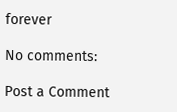forever

No comments:

Post a Comment